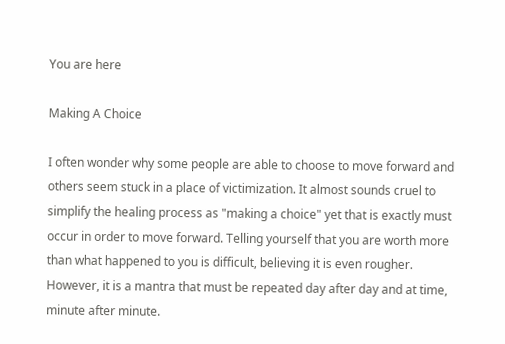You are here

Making A Choice

I often wonder why some people are able to choose to move forward and others seem stuck in a place of victimization. It almost sounds cruel to simplify the healing process as "making a choice" yet that is exactly must occur in order to move forward. Telling yourself that you are worth more than what happened to you is difficult, believing it is even rougher. However, it is a mantra that must be repeated day after day and at time, minute after minute.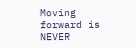Moving forward is NEVER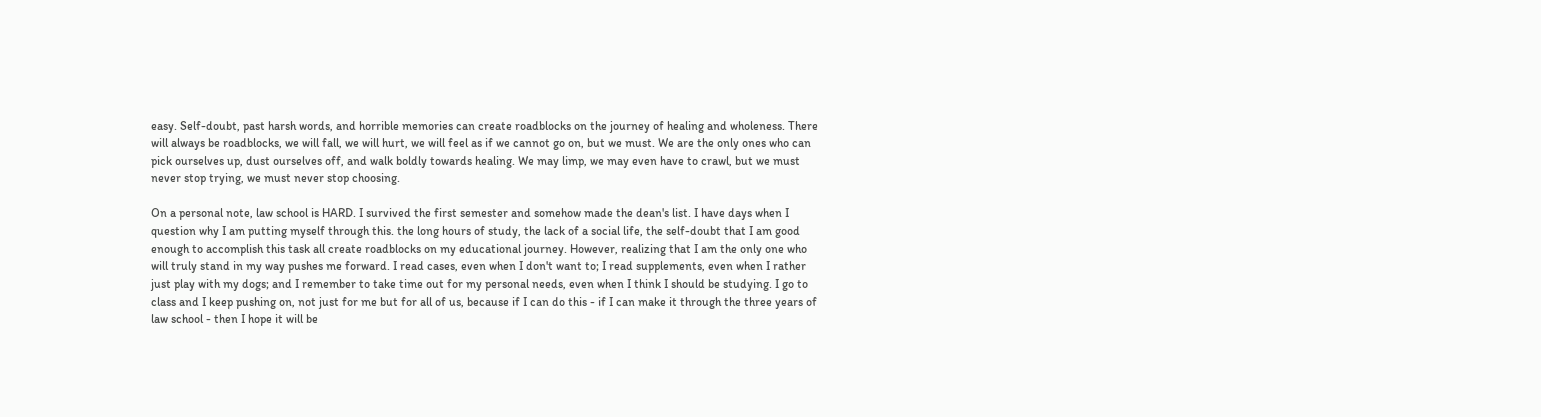easy. Self-doubt, past harsh words, and horrible memories can create roadblocks on the journey of healing and wholeness. There will always be roadblocks, we will fall, we will hurt, we will feel as if we cannot go on, but we must. We are the only ones who can pick ourselves up, dust ourselves off, and walk boldly towards healing. We may limp, we may even have to crawl, but we must never stop trying, we must never stop choosing.

On a personal note, law school is HARD. I survived the first semester and somehow made the dean's list. I have days when I question why I am putting myself through this. the long hours of study, the lack of a social life, the self-doubt that I am good enough to accomplish this task all create roadblocks on my educational journey. However, realizing that I am the only one who will truly stand in my way pushes me forward. I read cases, even when I don't want to; I read supplements, even when I rather just play with my dogs; and I remember to take time out for my personal needs, even when I think I should be studying. I go to class and I keep pushing on, not just for me but for all of us, because if I can do this - if I can make it through the three years of law school - then I hope it will be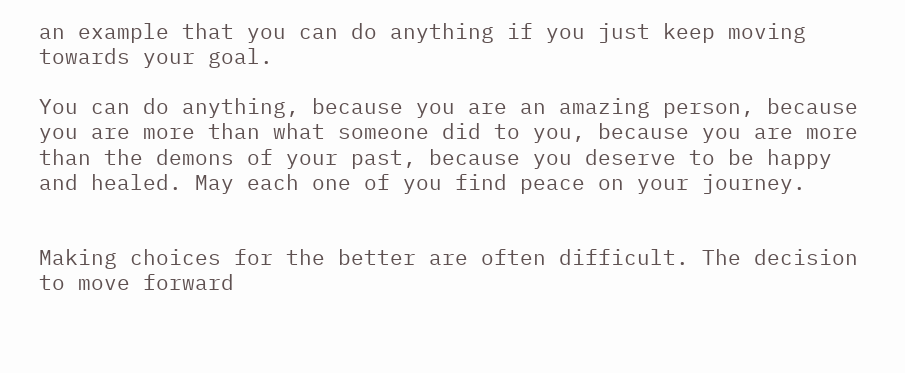an example that you can do anything if you just keep moving towards your goal.

You can do anything, because you are an amazing person, because you are more than what someone did to you, because you are more than the demons of your past, because you deserve to be happy and healed. May each one of you find peace on your journey.


Making choices for the better are often difficult. The decision to move forward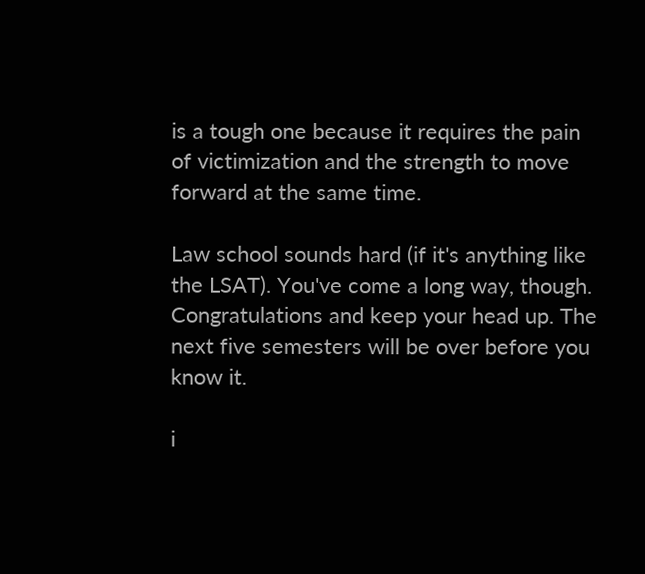is a tough one because it requires the pain of victimization and the strength to move forward at the same time.

Law school sounds hard (if it's anything like the LSAT). You've come a long way, though. Congratulations and keep your head up. The next five semesters will be over before you know it.

i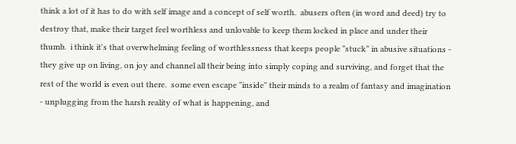think a lot of it has to do with self image and a concept of self worth.  abusers often (in word and deed) try to destroy that, make their target feel worthless and unlovable to keep them locked in place and under their thumb.  i think it's that overwhelming feeling of worthlessness that keeps people "stuck" in abusive situations - they give up on living, on joy and channel all their being into simply coping and surviving, and forget that the rest of the world is even out there.  some even escape "inside" their minds to a realm of fantasy and imagination - unplugging from the harsh reality of what is happening, and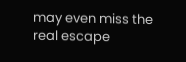may even miss the real escape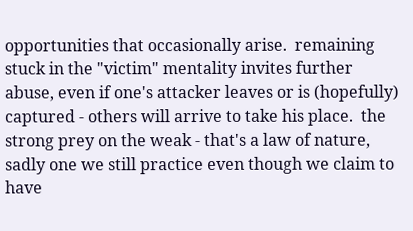opportunities that occasionally arise.  remaining stuck in the "victim" mentality invites further abuse, even if one's attacker leaves or is (hopefully) captured - others will arrive to take his place.  the strong prey on the weak - that's a law of nature, sadly one we still practice even though we claim to have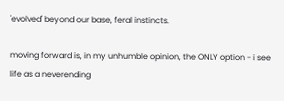'evolved' beyond our base, feral instincts.

moving forward is, in my unhumble opinion, the ONLY option - i see life as a neverending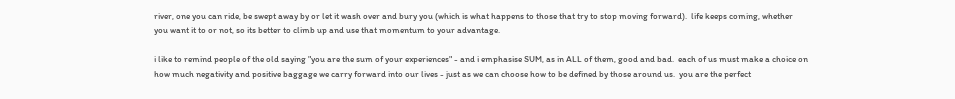river, one you can ride, be swept away by or let it wash over and bury you (which is what happens to those that try to stop moving forward).  life keeps coming, whether you want it to or not, so its better to climb up and use that momentum to your advantage.

i like to remind people of the old saying "you are the sum of your experiences" - and i emphasise SUM, as in ALL of them, good and bad.  each of us must make a choice on how much negativity and positive baggage we carry forward into our lives - just as we can choose how to be defined by those around us.  you are the perfect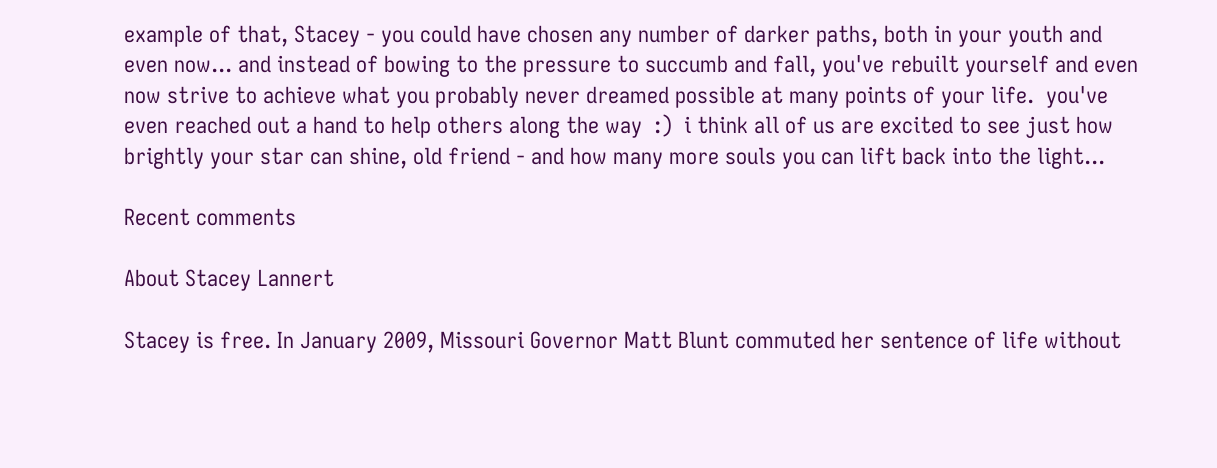example of that, Stacey - you could have chosen any number of darker paths, both in your youth and even now... and instead of bowing to the pressure to succumb and fall, you've rebuilt yourself and even now strive to achieve what you probably never dreamed possible at many points of your life.  you've even reached out a hand to help others along the way  :)  i think all of us are excited to see just how brightly your star can shine, old friend - and how many more souls you can lift back into the light...

Recent comments

About Stacey Lannert

Stacey is free. In January 2009, Missouri Governor Matt Blunt commuted her sentence of life without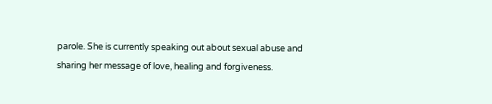parole. She is currently speaking out about sexual abuse and sharing her message of love, healing and forgiveness.